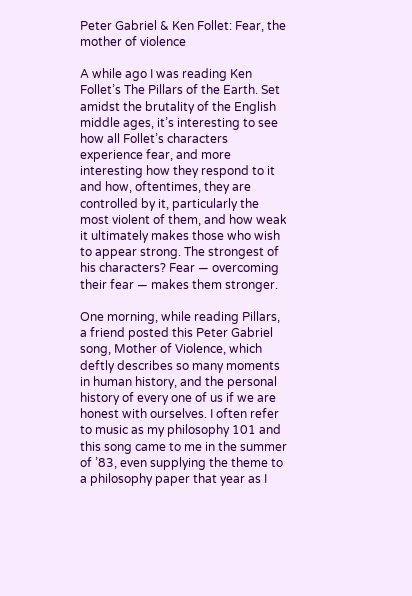Peter Gabriel & Ken Follet: Fear, the mother of violence

A while ago I was reading Ken Follet’s The Pillars of the Earth. Set amidst the brutality of the English middle ages, it’s interesting to see how all Follet’s characters experience fear, and more interesting how they respond to it and how, oftentimes, they are controlled by it, particularly the most violent of them, and how weak it ultimately makes those who wish to appear strong. The strongest of his characters? Fear — overcoming their fear — makes them stronger.

One morning, while reading Pillars, a friend posted this Peter Gabriel song, Mother of Violence, which deftly describes so many moments in human history, and the personal history of every one of us if we are honest with ourselves. I often refer to music as my philosophy 101 and this song came to me in the summer of ’83, even supplying the theme to a philosophy paper that year as I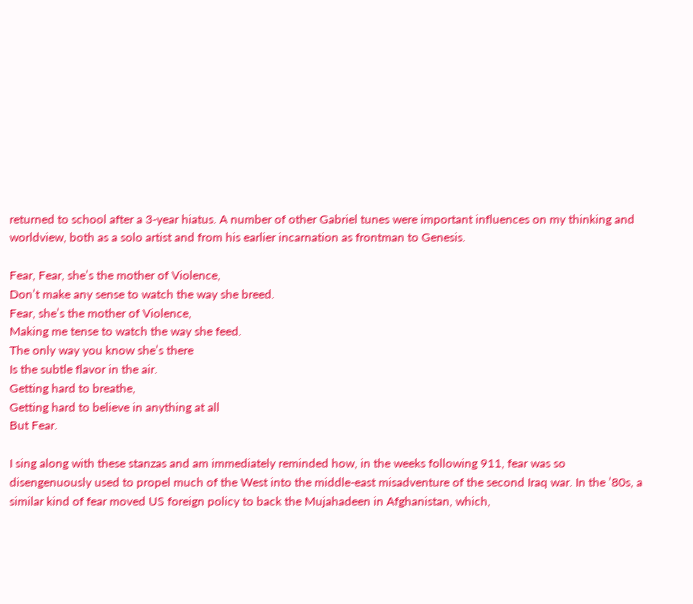returned to school after a 3-year hiatus. A number of other Gabriel tunes were important influences on my thinking and worldview, both as a solo artist and from his earlier incarnation as frontman to Genesis.

Fear, Fear, she’s the mother of Violence,
Don’t make any sense to watch the way she breed.
Fear, she’s the mother of Violence,
Making me tense to watch the way she feed.
The only way you know she’s there
Is the subtle flavor in the air.
Getting hard to breathe,
Getting hard to believe in anything at all
But Fear.

I sing along with these stanzas and am immediately reminded how, in the weeks following 911, fear was so disengenuously used to propel much of the West into the middle-east misadventure of the second Iraq war. In the ’80s, a similar kind of fear moved US foreign policy to back the Mujahadeen in Afghanistan, which,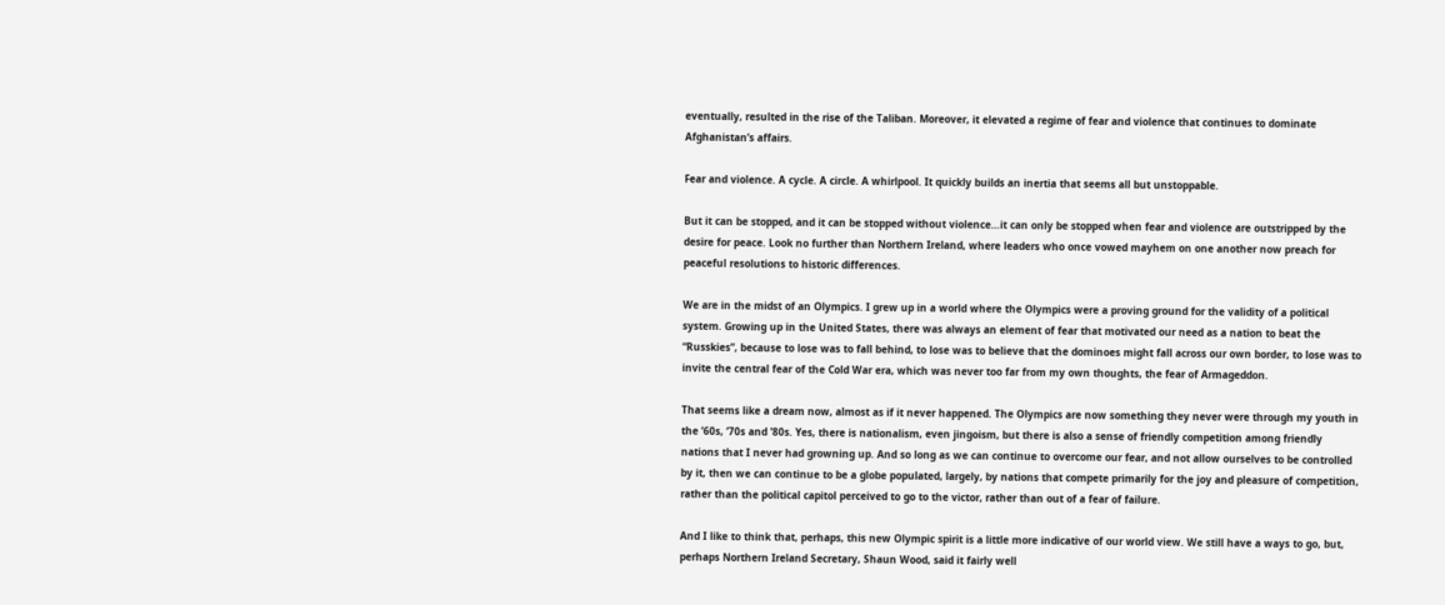eventually, resulted in the rise of the Taliban. Moreover, it elevated a regime of fear and violence that continues to dominate Afghanistan’s affairs.

Fear and violence. A cycle. A circle. A whirlpool. It quickly builds an inertia that seems all but unstoppable.

But it can be stopped, and it can be stopped without violence…it can only be stopped when fear and violence are outstripped by the desire for peace. Look no further than Northern Ireland, where leaders who once vowed mayhem on one another now preach for peaceful resolutions to historic differences.

We are in the midst of an Olympics. I grew up in a world where the Olympics were a proving ground for the validity of a political system. Growing up in the United States, there was always an element of fear that motivated our need as a nation to beat the “Russkies”, because to lose was to fall behind, to lose was to believe that the dominoes might fall across our own border, to lose was to invite the central fear of the Cold War era, which was never too far from my own thoughts, the fear of Armageddon.

That seems like a dream now, almost as if it never happened. The Olympics are now something they never were through my youth in the ’60s, ’70s and ’80s. Yes, there is nationalism, even jingoism, but there is also a sense of friendly competition among friendly nations that I never had growning up. And so long as we can continue to overcome our fear, and not allow ourselves to be controlled by it, then we can continue to be a globe populated, largely, by nations that compete primarily for the joy and pleasure of competition, rather than the political capitol perceived to go to the victor, rather than out of a fear of failure.

And I like to think that, perhaps, this new Olympic spirit is a little more indicative of our world view. We still have a ways to go, but, perhaps Northern Ireland Secretary, Shaun Wood, said it fairly well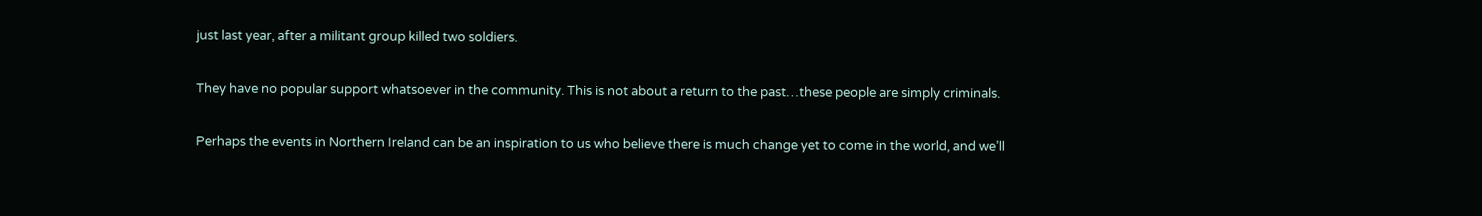just last year, after a militant group killed two soldiers.

They have no popular support whatsoever in the community. This is not about a return to the past…these people are simply criminals.

Perhaps the events in Northern Ireland can be an inspiration to us who believe there is much change yet to come in the world, and we’ll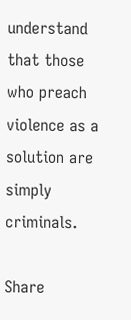understand that those who preach violence as a solution are simply criminals.

Share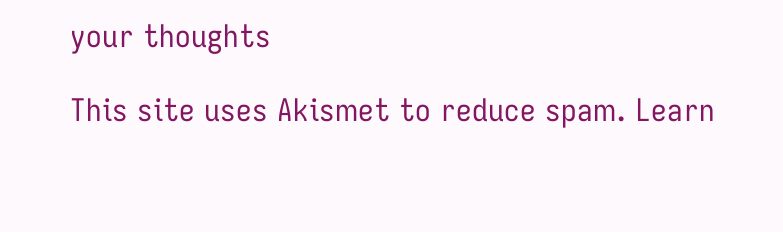your thoughts

This site uses Akismet to reduce spam. Learn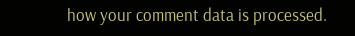how your comment data is processed.